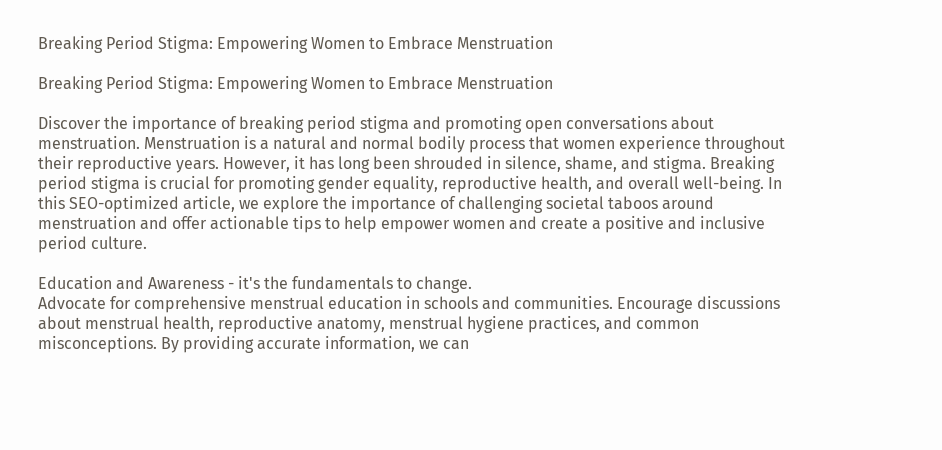Breaking Period Stigma: Empowering Women to Embrace Menstruation

Breaking Period Stigma: Empowering Women to Embrace Menstruation

Discover the importance of breaking period stigma and promoting open conversations about menstruation. Menstruation is a natural and normal bodily process that women experience throughout their reproductive years. However, it has long been shrouded in silence, shame, and stigma. Breaking period stigma is crucial for promoting gender equality, reproductive health, and overall well-being. In this SEO-optimized article, we explore the importance of challenging societal taboos around menstruation and offer actionable tips to help empower women and create a positive and inclusive period culture.

Education and Awareness - it's the fundamentals to change.
Advocate for comprehensive menstrual education in schools and communities. Encourage discussions about menstrual health, reproductive anatomy, menstrual hygiene practices, and common misconceptions. By providing accurate information, we can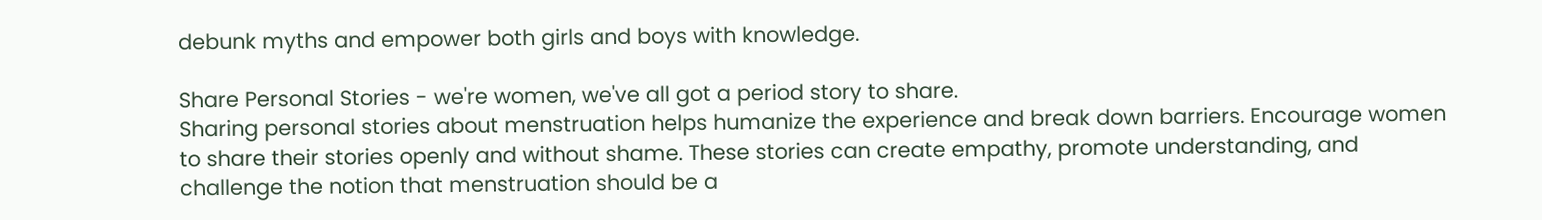debunk myths and empower both girls and boys with knowledge.

Share Personal Stories - we're women, we've all got a period story to share.
Sharing personal stories about menstruation helps humanize the experience and break down barriers. Encourage women to share their stories openly and without shame. These stories can create empathy, promote understanding, and challenge the notion that menstruation should be a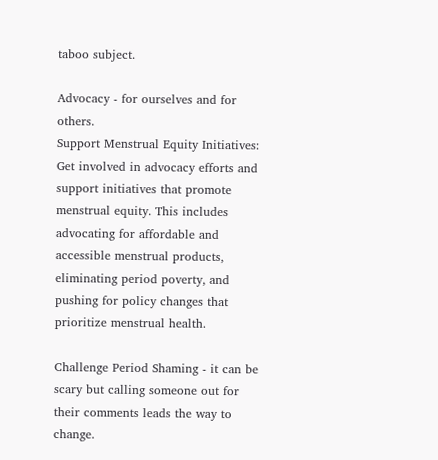taboo subject.

Advocacy - for ourselves and for others.
Support Menstrual Equity Initiatives: Get involved in advocacy efforts and support initiatives that promote menstrual equity. This includes advocating for affordable and accessible menstrual products, eliminating period poverty, and pushing for policy changes that prioritize menstrual health.

Challenge Period Shaming - it can be scary but calling someone out for their comments leads the way to change.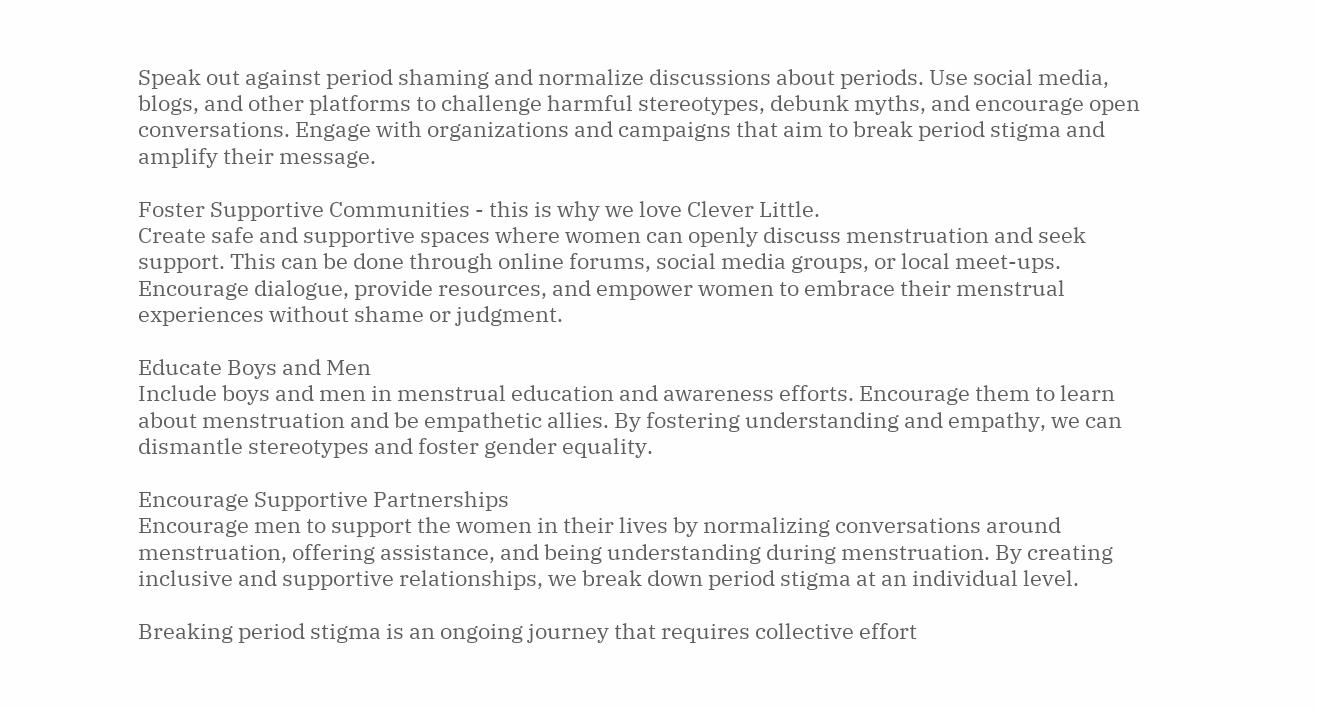Speak out against period shaming and normalize discussions about periods. Use social media, blogs, and other platforms to challenge harmful stereotypes, debunk myths, and encourage open conversations. Engage with organizations and campaigns that aim to break period stigma and amplify their message.

Foster Supportive Communities - this is why we love Clever Little.
Create safe and supportive spaces where women can openly discuss menstruation and seek support. This can be done through online forums, social media groups, or local meet-ups. Encourage dialogue, provide resources, and empower women to embrace their menstrual experiences without shame or judgment.

Educate Boys and Men
Include boys and men in menstrual education and awareness efforts. Encourage them to learn about menstruation and be empathetic allies. By fostering understanding and empathy, we can dismantle stereotypes and foster gender equality.

Encourage Supportive Partnerships
Encourage men to support the women in their lives by normalizing conversations around menstruation, offering assistance, and being understanding during menstruation. By creating inclusive and supportive relationships, we break down period stigma at an individual level.

Breaking period stigma is an ongoing journey that requires collective effort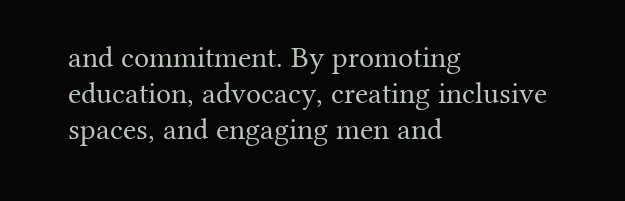and commitment. By promoting education, advocacy, creating inclusive spaces, and engaging men and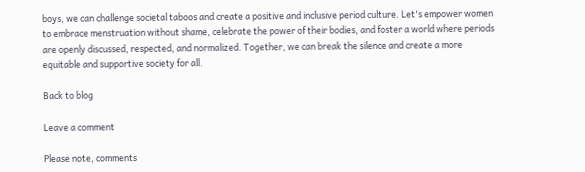boys, we can challenge societal taboos and create a positive and inclusive period culture. Let's empower women to embrace menstruation without shame, celebrate the power of their bodies, and foster a world where periods are openly discussed, respected, and normalized. Together, we can break the silence and create a more equitable and supportive society for all.

Back to blog

Leave a comment

Please note, comments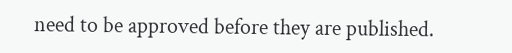need to be approved before they are published.